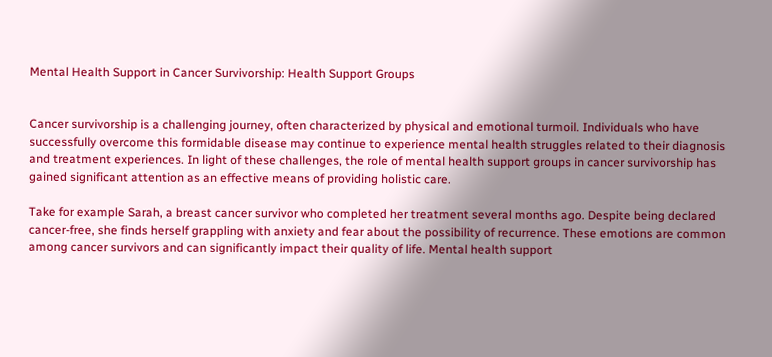Mental Health Support in Cancer Survivorship: Health Support Groups


Cancer survivorship is a challenging journey, often characterized by physical and emotional turmoil. Individuals who have successfully overcome this formidable disease may continue to experience mental health struggles related to their diagnosis and treatment experiences. In light of these challenges, the role of mental health support groups in cancer survivorship has gained significant attention as an effective means of providing holistic care.

Take for example Sarah, a breast cancer survivor who completed her treatment several months ago. Despite being declared cancer-free, she finds herself grappling with anxiety and fear about the possibility of recurrence. These emotions are common among cancer survivors and can significantly impact their quality of life. Mental health support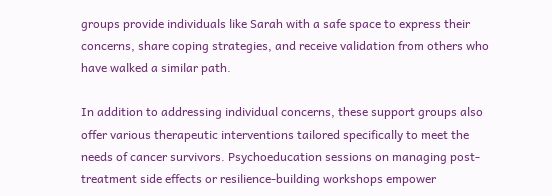groups provide individuals like Sarah with a safe space to express their concerns, share coping strategies, and receive validation from others who have walked a similar path.

In addition to addressing individual concerns, these support groups also offer various therapeutic interventions tailored specifically to meet the needs of cancer survivors. Psychoeducation sessions on managing post-treatment side effects or resilience-building workshops empower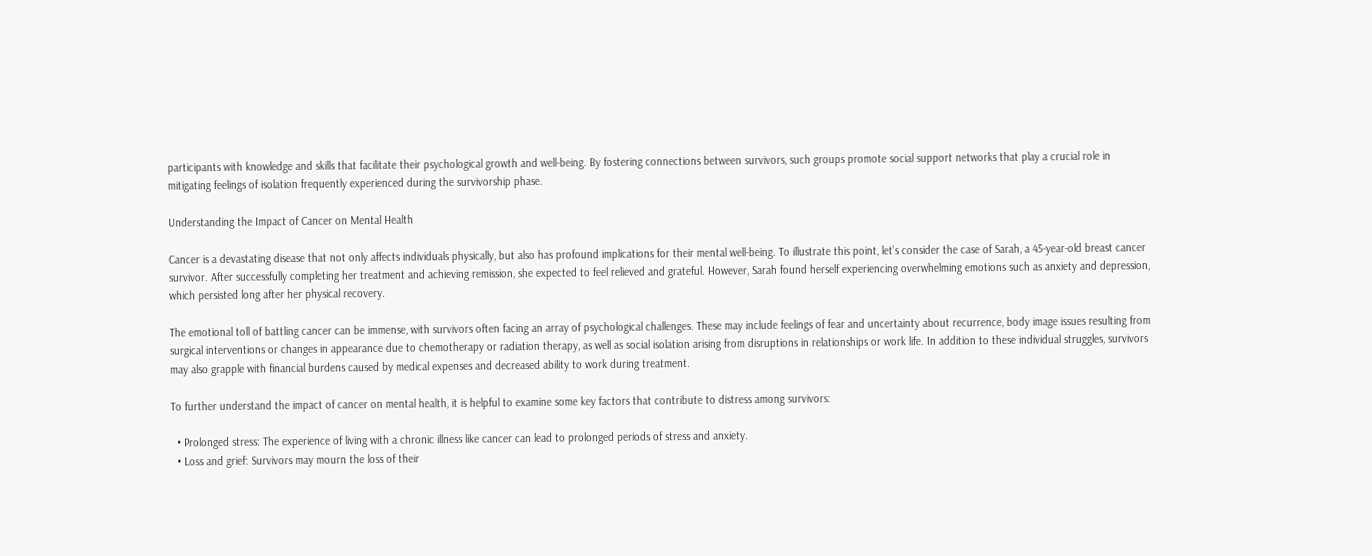participants with knowledge and skills that facilitate their psychological growth and well-being. By fostering connections between survivors, such groups promote social support networks that play a crucial role in mitigating feelings of isolation frequently experienced during the survivorship phase.

Understanding the Impact of Cancer on Mental Health

Cancer is a devastating disease that not only affects individuals physically, but also has profound implications for their mental well-being. To illustrate this point, let’s consider the case of Sarah, a 45-year-old breast cancer survivor. After successfully completing her treatment and achieving remission, she expected to feel relieved and grateful. However, Sarah found herself experiencing overwhelming emotions such as anxiety and depression, which persisted long after her physical recovery.

The emotional toll of battling cancer can be immense, with survivors often facing an array of psychological challenges. These may include feelings of fear and uncertainty about recurrence, body image issues resulting from surgical interventions or changes in appearance due to chemotherapy or radiation therapy, as well as social isolation arising from disruptions in relationships or work life. In addition to these individual struggles, survivors may also grapple with financial burdens caused by medical expenses and decreased ability to work during treatment.

To further understand the impact of cancer on mental health, it is helpful to examine some key factors that contribute to distress among survivors:

  • Prolonged stress: The experience of living with a chronic illness like cancer can lead to prolonged periods of stress and anxiety.
  • Loss and grief: Survivors may mourn the loss of their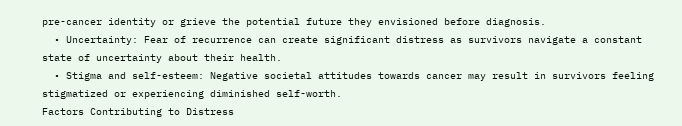pre-cancer identity or grieve the potential future they envisioned before diagnosis.
  • Uncertainty: Fear of recurrence can create significant distress as survivors navigate a constant state of uncertainty about their health.
  • Stigma and self-esteem: Negative societal attitudes towards cancer may result in survivors feeling stigmatized or experiencing diminished self-worth.
Factors Contributing to Distress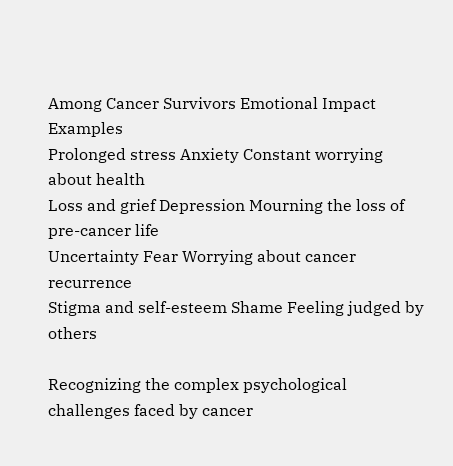Among Cancer Survivors Emotional Impact Examples
Prolonged stress Anxiety Constant worrying about health
Loss and grief Depression Mourning the loss of pre-cancer life
Uncertainty Fear Worrying about cancer recurrence
Stigma and self-esteem Shame Feeling judged by others

Recognizing the complex psychological challenges faced by cancer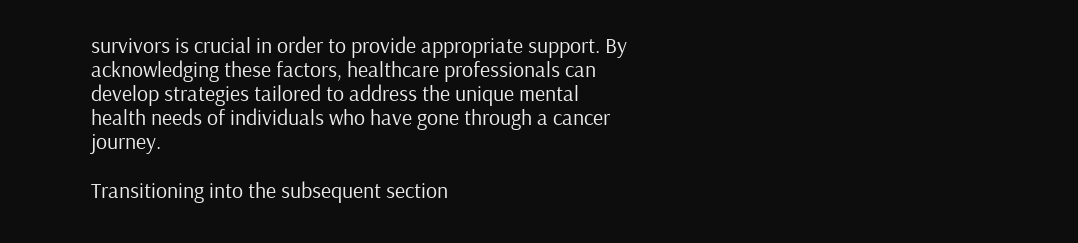survivors is crucial in order to provide appropriate support. By acknowledging these factors, healthcare professionals can develop strategies tailored to address the unique mental health needs of individuals who have gone through a cancer journey.

Transitioning into the subsequent section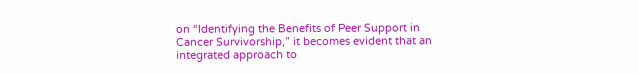on “Identifying the Benefits of Peer Support in Cancer Survivorship,” it becomes evident that an integrated approach to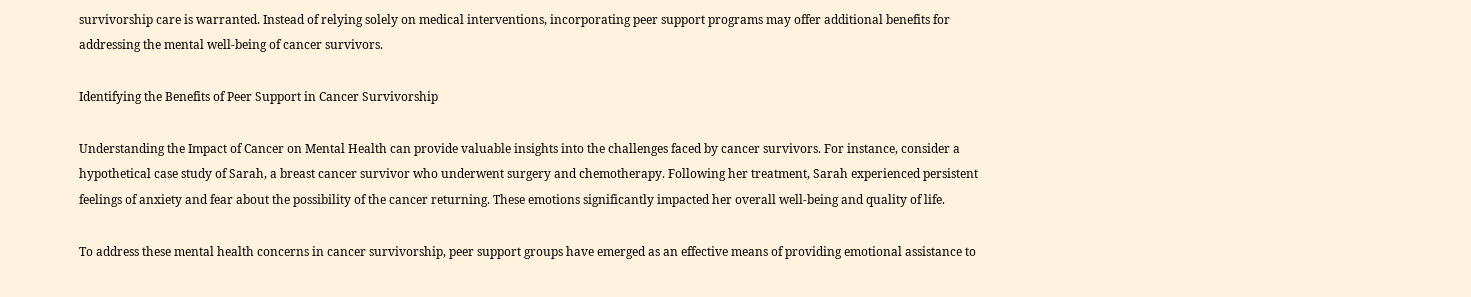survivorship care is warranted. Instead of relying solely on medical interventions, incorporating peer support programs may offer additional benefits for addressing the mental well-being of cancer survivors.

Identifying the Benefits of Peer Support in Cancer Survivorship

Understanding the Impact of Cancer on Mental Health can provide valuable insights into the challenges faced by cancer survivors. For instance, consider a hypothetical case study of Sarah, a breast cancer survivor who underwent surgery and chemotherapy. Following her treatment, Sarah experienced persistent feelings of anxiety and fear about the possibility of the cancer returning. These emotions significantly impacted her overall well-being and quality of life.

To address these mental health concerns in cancer survivorship, peer support groups have emerged as an effective means of providing emotional assistance to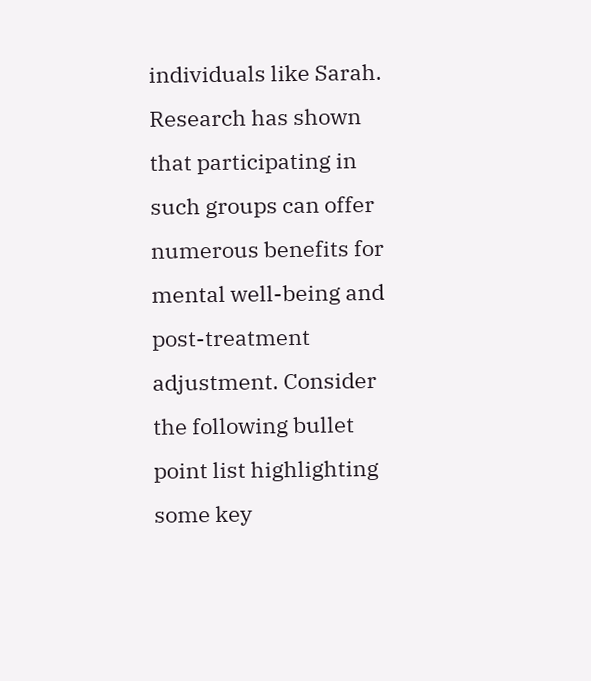individuals like Sarah. Research has shown that participating in such groups can offer numerous benefits for mental well-being and post-treatment adjustment. Consider the following bullet point list highlighting some key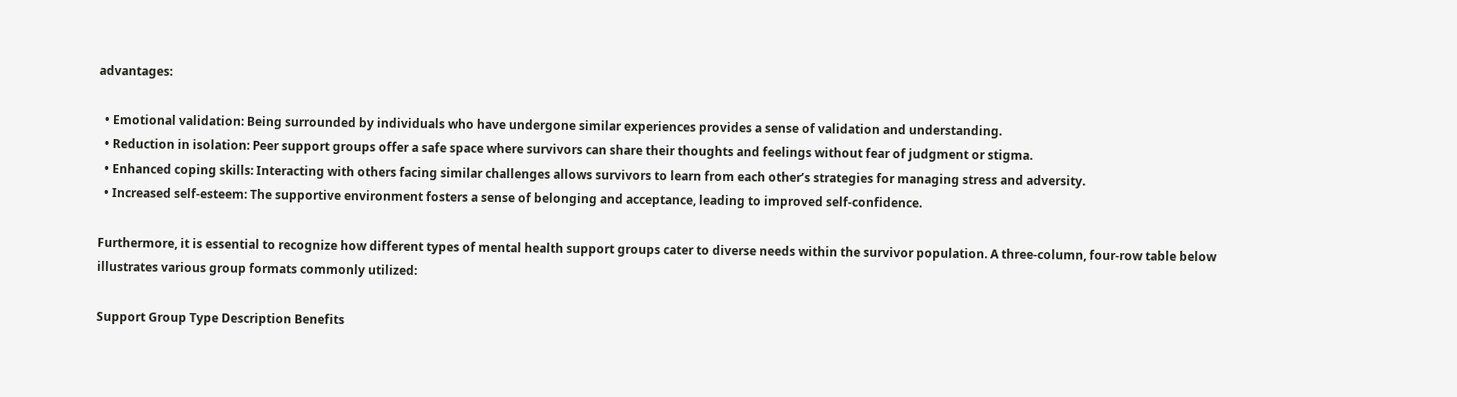advantages:

  • Emotional validation: Being surrounded by individuals who have undergone similar experiences provides a sense of validation and understanding.
  • Reduction in isolation: Peer support groups offer a safe space where survivors can share their thoughts and feelings without fear of judgment or stigma.
  • Enhanced coping skills: Interacting with others facing similar challenges allows survivors to learn from each other’s strategies for managing stress and adversity.
  • Increased self-esteem: The supportive environment fosters a sense of belonging and acceptance, leading to improved self-confidence.

Furthermore, it is essential to recognize how different types of mental health support groups cater to diverse needs within the survivor population. A three-column, four-row table below illustrates various group formats commonly utilized:

Support Group Type Description Benefits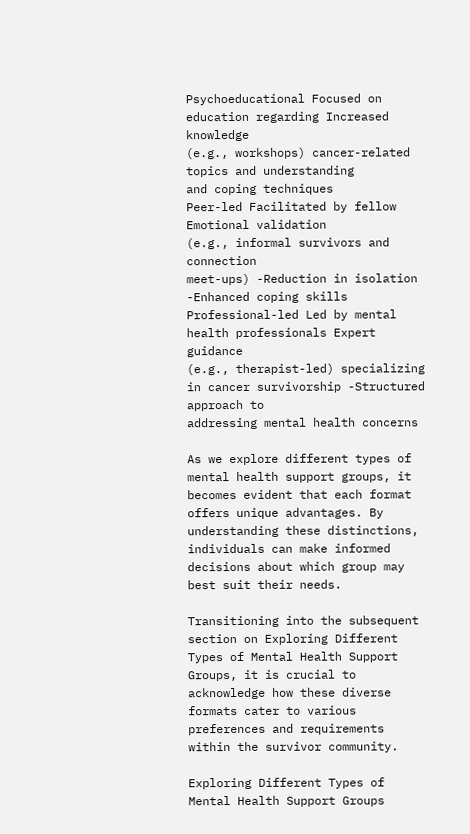Psychoeducational Focused on education regarding Increased knowledge
(e.g., workshops) cancer-related topics and understanding
and coping techniques
Peer-led Facilitated by fellow Emotional validation
(e.g., informal survivors and connection
meet-ups) -Reduction in isolation
-Enhanced coping skills
Professional-led Led by mental health professionals Expert guidance
(e.g., therapist-led) specializing in cancer survivorship -Structured approach to
addressing mental health concerns

As we explore different types of mental health support groups, it becomes evident that each format offers unique advantages. By understanding these distinctions, individuals can make informed decisions about which group may best suit their needs.

Transitioning into the subsequent section on Exploring Different Types of Mental Health Support Groups, it is crucial to acknowledge how these diverse formats cater to various preferences and requirements within the survivor community.

Exploring Different Types of Mental Health Support Groups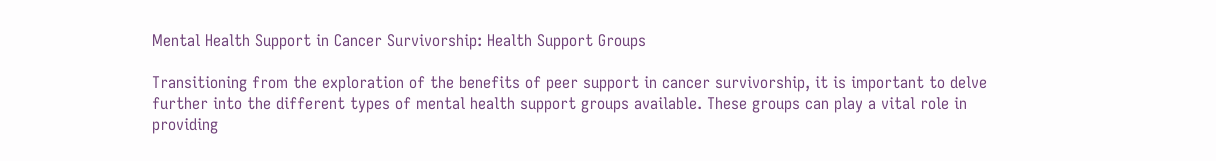Mental Health Support in Cancer Survivorship: Health Support Groups

Transitioning from the exploration of the benefits of peer support in cancer survivorship, it is important to delve further into the different types of mental health support groups available. These groups can play a vital role in providing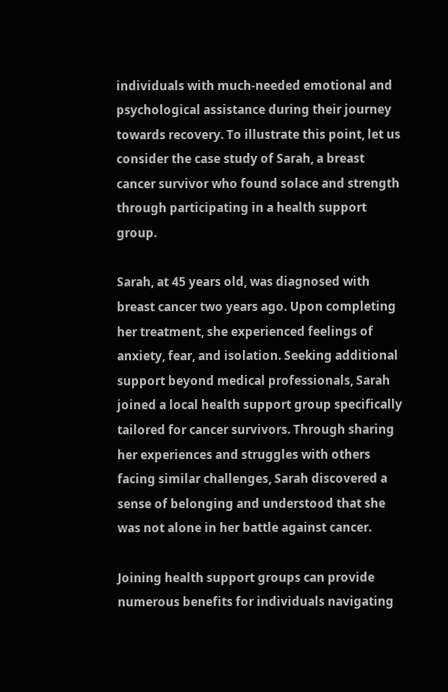individuals with much-needed emotional and psychological assistance during their journey towards recovery. To illustrate this point, let us consider the case study of Sarah, a breast cancer survivor who found solace and strength through participating in a health support group.

Sarah, at 45 years old, was diagnosed with breast cancer two years ago. Upon completing her treatment, she experienced feelings of anxiety, fear, and isolation. Seeking additional support beyond medical professionals, Sarah joined a local health support group specifically tailored for cancer survivors. Through sharing her experiences and struggles with others facing similar challenges, Sarah discovered a sense of belonging and understood that she was not alone in her battle against cancer.

Joining health support groups can provide numerous benefits for individuals navigating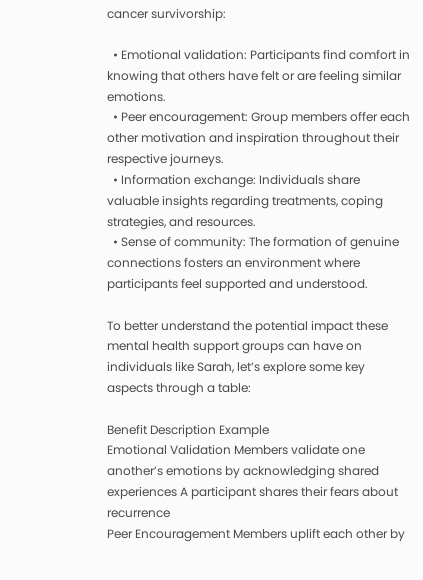cancer survivorship:

  • Emotional validation: Participants find comfort in knowing that others have felt or are feeling similar emotions.
  • Peer encouragement: Group members offer each other motivation and inspiration throughout their respective journeys.
  • Information exchange: Individuals share valuable insights regarding treatments, coping strategies, and resources.
  • Sense of community: The formation of genuine connections fosters an environment where participants feel supported and understood.

To better understand the potential impact these mental health support groups can have on individuals like Sarah, let’s explore some key aspects through a table:

Benefit Description Example
Emotional Validation Members validate one another’s emotions by acknowledging shared experiences A participant shares their fears about recurrence
Peer Encouragement Members uplift each other by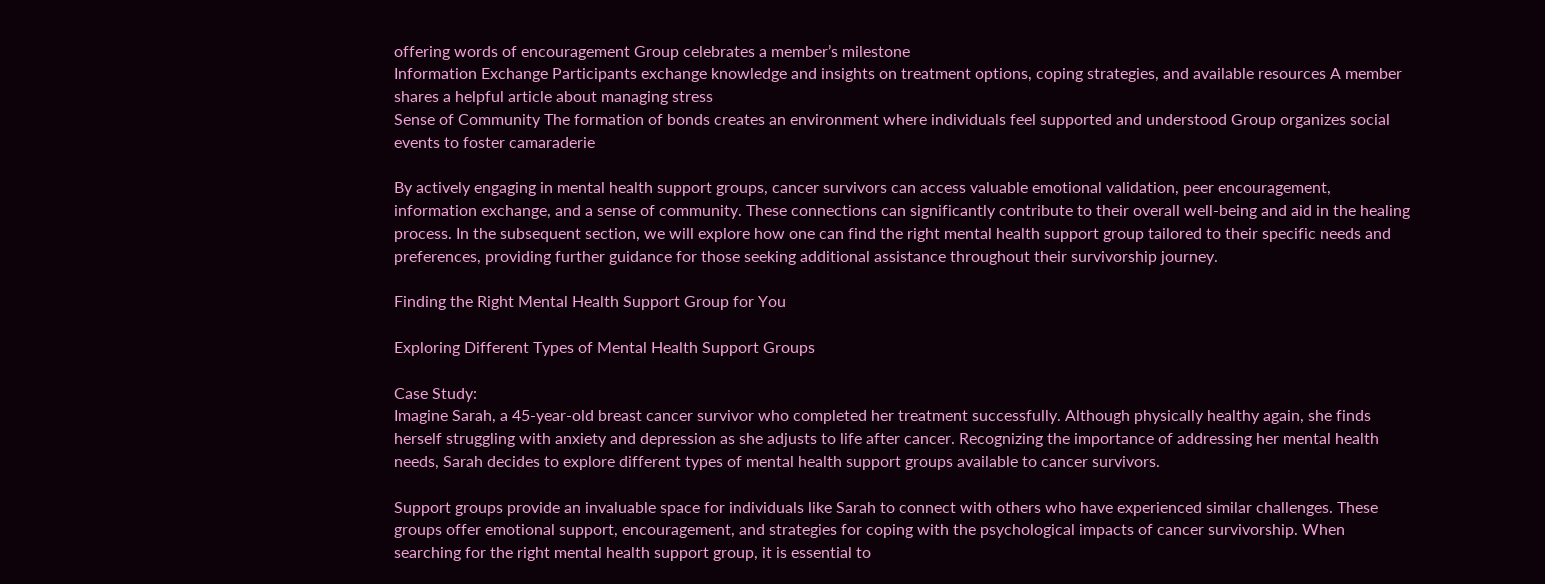offering words of encouragement Group celebrates a member’s milestone
Information Exchange Participants exchange knowledge and insights on treatment options, coping strategies, and available resources A member shares a helpful article about managing stress
Sense of Community The formation of bonds creates an environment where individuals feel supported and understood Group organizes social events to foster camaraderie

By actively engaging in mental health support groups, cancer survivors can access valuable emotional validation, peer encouragement, information exchange, and a sense of community. These connections can significantly contribute to their overall well-being and aid in the healing process. In the subsequent section, we will explore how one can find the right mental health support group tailored to their specific needs and preferences, providing further guidance for those seeking additional assistance throughout their survivorship journey.

Finding the Right Mental Health Support Group for You

Exploring Different Types of Mental Health Support Groups

Case Study:
Imagine Sarah, a 45-year-old breast cancer survivor who completed her treatment successfully. Although physically healthy again, she finds herself struggling with anxiety and depression as she adjusts to life after cancer. Recognizing the importance of addressing her mental health needs, Sarah decides to explore different types of mental health support groups available to cancer survivors.

Support groups provide an invaluable space for individuals like Sarah to connect with others who have experienced similar challenges. These groups offer emotional support, encouragement, and strategies for coping with the psychological impacts of cancer survivorship. When searching for the right mental health support group, it is essential to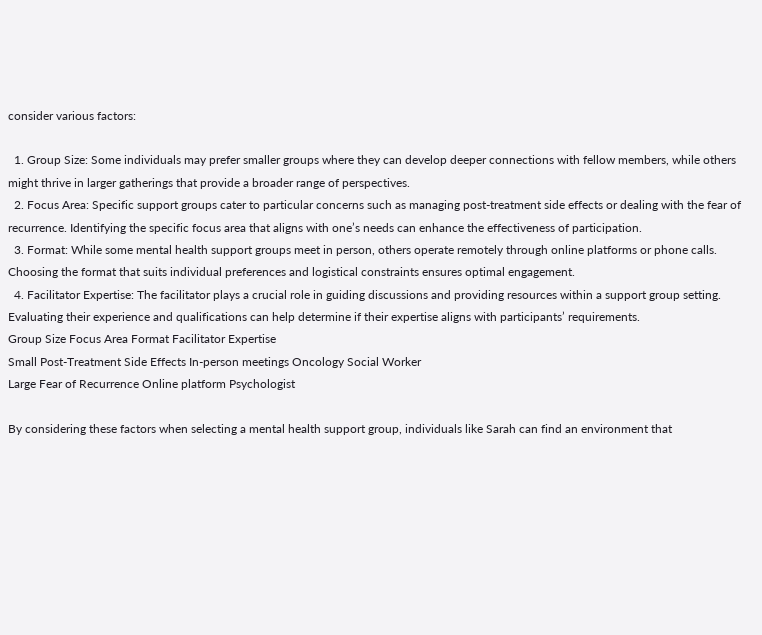consider various factors:

  1. Group Size: Some individuals may prefer smaller groups where they can develop deeper connections with fellow members, while others might thrive in larger gatherings that provide a broader range of perspectives.
  2. Focus Area: Specific support groups cater to particular concerns such as managing post-treatment side effects or dealing with the fear of recurrence. Identifying the specific focus area that aligns with one’s needs can enhance the effectiveness of participation.
  3. Format: While some mental health support groups meet in person, others operate remotely through online platforms or phone calls. Choosing the format that suits individual preferences and logistical constraints ensures optimal engagement.
  4. Facilitator Expertise: The facilitator plays a crucial role in guiding discussions and providing resources within a support group setting. Evaluating their experience and qualifications can help determine if their expertise aligns with participants’ requirements.
Group Size Focus Area Format Facilitator Expertise
Small Post-Treatment Side Effects In-person meetings Oncology Social Worker
Large Fear of Recurrence Online platform Psychologist

By considering these factors when selecting a mental health support group, individuals like Sarah can find an environment that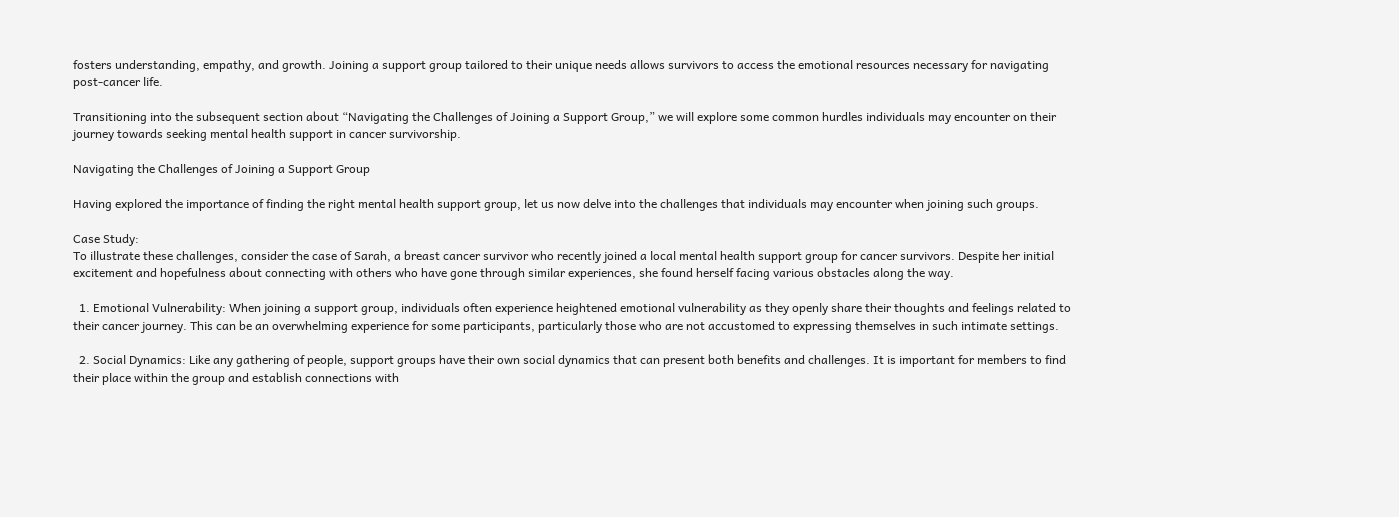fosters understanding, empathy, and growth. Joining a support group tailored to their unique needs allows survivors to access the emotional resources necessary for navigating post-cancer life.

Transitioning into the subsequent section about “Navigating the Challenges of Joining a Support Group,” we will explore some common hurdles individuals may encounter on their journey towards seeking mental health support in cancer survivorship.

Navigating the Challenges of Joining a Support Group

Having explored the importance of finding the right mental health support group, let us now delve into the challenges that individuals may encounter when joining such groups.

Case Study:
To illustrate these challenges, consider the case of Sarah, a breast cancer survivor who recently joined a local mental health support group for cancer survivors. Despite her initial excitement and hopefulness about connecting with others who have gone through similar experiences, she found herself facing various obstacles along the way.

  1. Emotional Vulnerability: When joining a support group, individuals often experience heightened emotional vulnerability as they openly share their thoughts and feelings related to their cancer journey. This can be an overwhelming experience for some participants, particularly those who are not accustomed to expressing themselves in such intimate settings.

  2. Social Dynamics: Like any gathering of people, support groups have their own social dynamics that can present both benefits and challenges. It is important for members to find their place within the group and establish connections with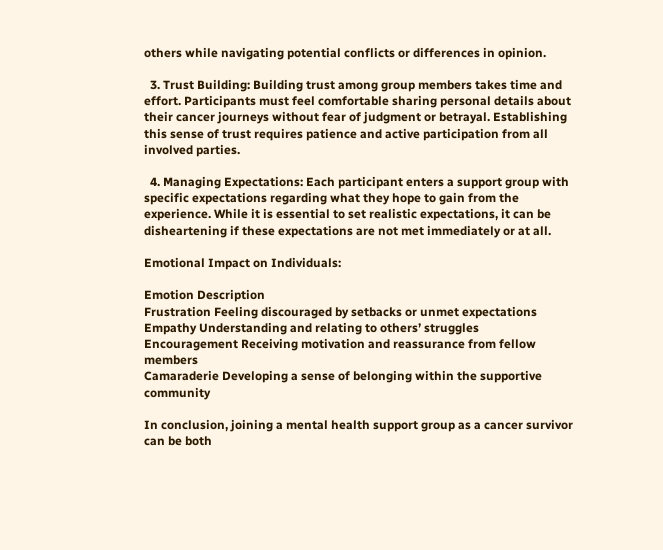others while navigating potential conflicts or differences in opinion.

  3. Trust Building: Building trust among group members takes time and effort. Participants must feel comfortable sharing personal details about their cancer journeys without fear of judgment or betrayal. Establishing this sense of trust requires patience and active participation from all involved parties.

  4. Managing Expectations: Each participant enters a support group with specific expectations regarding what they hope to gain from the experience. While it is essential to set realistic expectations, it can be disheartening if these expectations are not met immediately or at all.

Emotional Impact on Individuals:

Emotion Description
Frustration Feeling discouraged by setbacks or unmet expectations
Empathy Understanding and relating to others’ struggles
Encouragement Receiving motivation and reassurance from fellow members
Camaraderie Developing a sense of belonging within the supportive community

In conclusion, joining a mental health support group as a cancer survivor can be both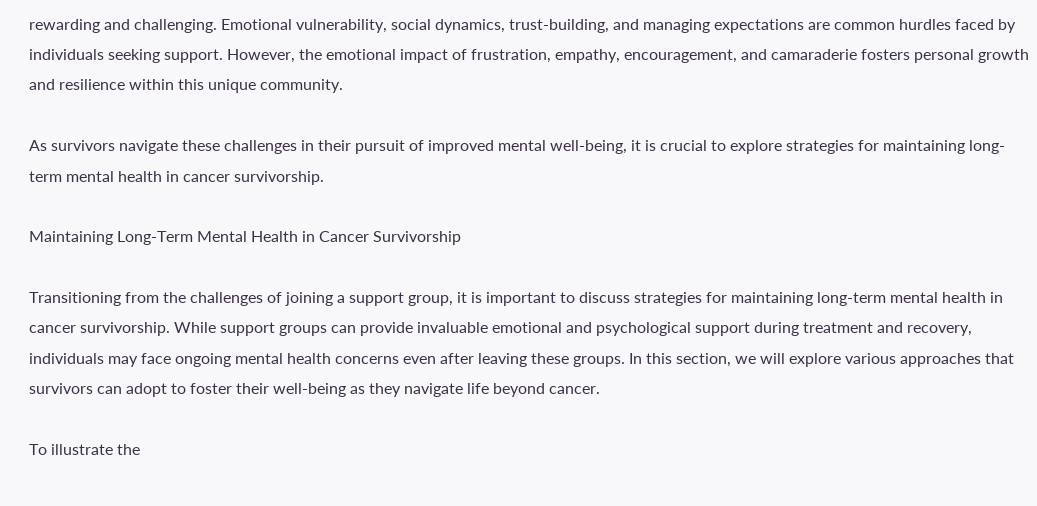rewarding and challenging. Emotional vulnerability, social dynamics, trust-building, and managing expectations are common hurdles faced by individuals seeking support. However, the emotional impact of frustration, empathy, encouragement, and camaraderie fosters personal growth and resilience within this unique community.

As survivors navigate these challenges in their pursuit of improved mental well-being, it is crucial to explore strategies for maintaining long-term mental health in cancer survivorship.

Maintaining Long-Term Mental Health in Cancer Survivorship

Transitioning from the challenges of joining a support group, it is important to discuss strategies for maintaining long-term mental health in cancer survivorship. While support groups can provide invaluable emotional and psychological support during treatment and recovery, individuals may face ongoing mental health concerns even after leaving these groups. In this section, we will explore various approaches that survivors can adopt to foster their well-being as they navigate life beyond cancer.

To illustrate the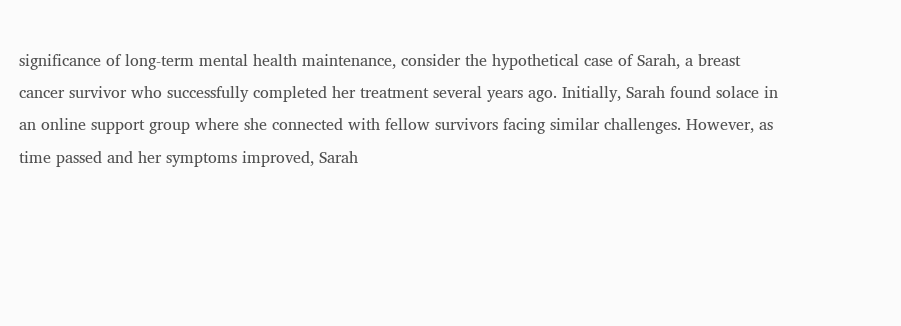significance of long-term mental health maintenance, consider the hypothetical case of Sarah, a breast cancer survivor who successfully completed her treatment several years ago. Initially, Sarah found solace in an online support group where she connected with fellow survivors facing similar challenges. However, as time passed and her symptoms improved, Sarah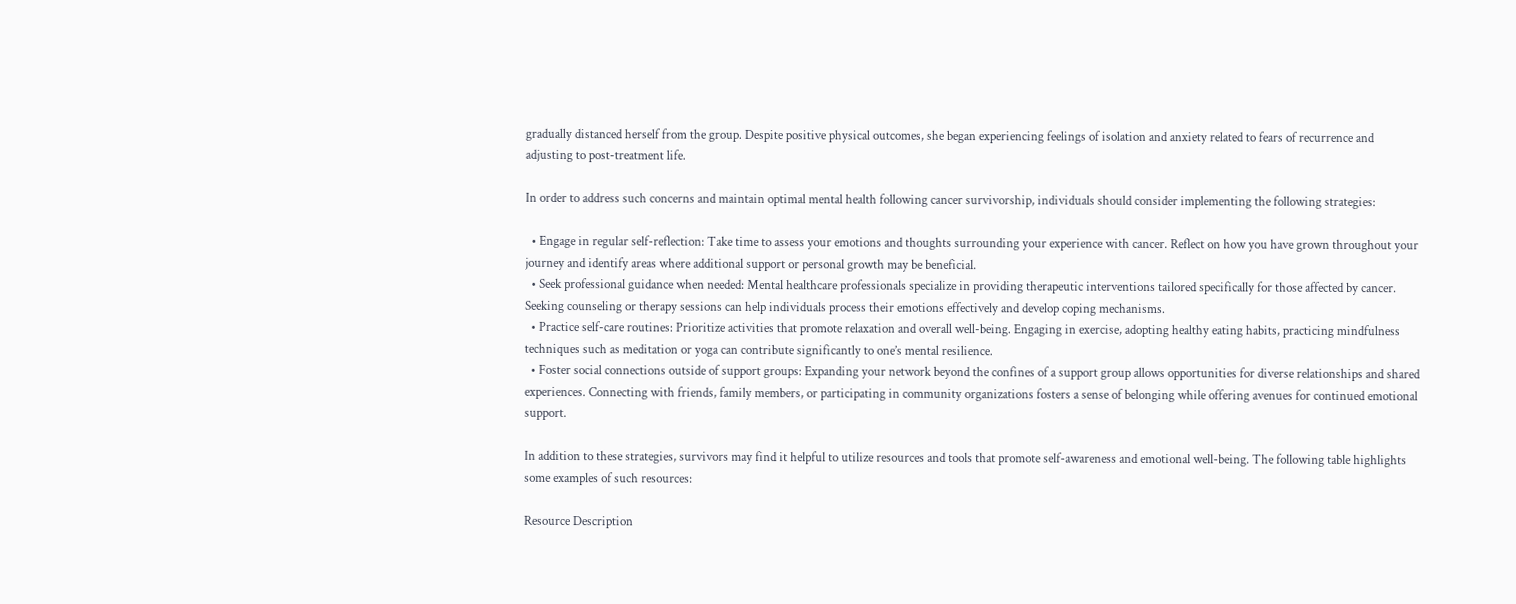gradually distanced herself from the group. Despite positive physical outcomes, she began experiencing feelings of isolation and anxiety related to fears of recurrence and adjusting to post-treatment life.

In order to address such concerns and maintain optimal mental health following cancer survivorship, individuals should consider implementing the following strategies:

  • Engage in regular self-reflection: Take time to assess your emotions and thoughts surrounding your experience with cancer. Reflect on how you have grown throughout your journey and identify areas where additional support or personal growth may be beneficial.
  • Seek professional guidance when needed: Mental healthcare professionals specialize in providing therapeutic interventions tailored specifically for those affected by cancer. Seeking counseling or therapy sessions can help individuals process their emotions effectively and develop coping mechanisms.
  • Practice self-care routines: Prioritize activities that promote relaxation and overall well-being. Engaging in exercise, adopting healthy eating habits, practicing mindfulness techniques such as meditation or yoga can contribute significantly to one’s mental resilience.
  • Foster social connections outside of support groups: Expanding your network beyond the confines of a support group allows opportunities for diverse relationships and shared experiences. Connecting with friends, family members, or participating in community organizations fosters a sense of belonging while offering avenues for continued emotional support.

In addition to these strategies, survivors may find it helpful to utilize resources and tools that promote self-awareness and emotional well-being. The following table highlights some examples of such resources:

Resource Description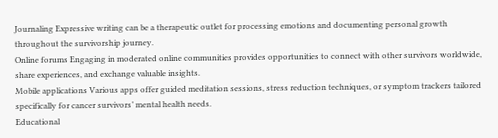Journaling Expressive writing can be a therapeutic outlet for processing emotions and documenting personal growth throughout the survivorship journey.
Online forums Engaging in moderated online communities provides opportunities to connect with other survivors worldwide, share experiences, and exchange valuable insights.
Mobile applications Various apps offer guided meditation sessions, stress reduction techniques, or symptom trackers tailored specifically for cancer survivors’ mental health needs.
Educational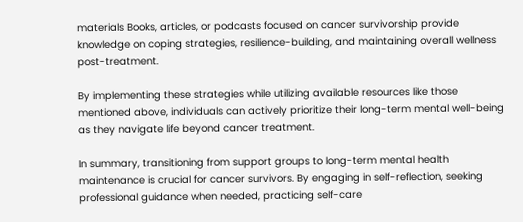materials Books, articles, or podcasts focused on cancer survivorship provide knowledge on coping strategies, resilience-building, and maintaining overall wellness post-treatment.

By implementing these strategies while utilizing available resources like those mentioned above, individuals can actively prioritize their long-term mental well-being as they navigate life beyond cancer treatment.

In summary, transitioning from support groups to long-term mental health maintenance is crucial for cancer survivors. By engaging in self-reflection, seeking professional guidance when needed, practicing self-care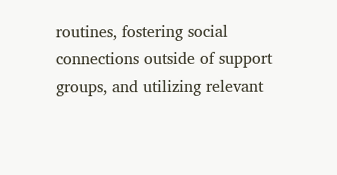routines, fostering social connections outside of support groups, and utilizing relevant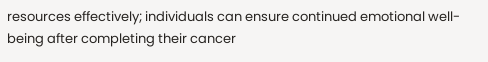resources effectively; individuals can ensure continued emotional well-being after completing their cancer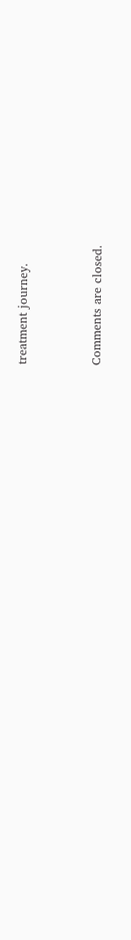treatment journey.


Comments are closed.